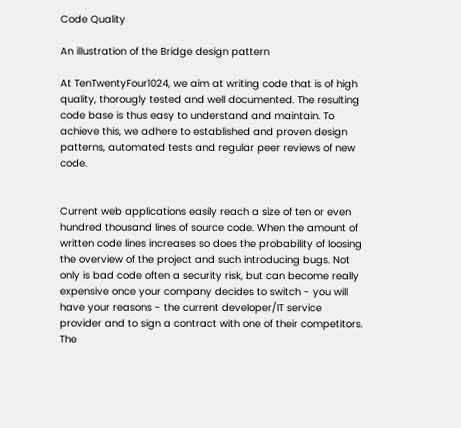Code Quality

An illustration of the Bridge design pattern

At TenTwentyFour1024, we aim at writing code that is of high quality, thorougly tested and well documented. The resulting code base is thus easy to understand and maintain. To achieve this, we adhere to established and proven design patterns, automated tests and regular peer reviews of new code.


Current web applications easily reach a size of ten or even hundred thousand lines of source code. When the amount of written code lines increases so does the probability of loosing the overview of the project and such introducing bugs. Not only is bad code often a security risk, but can become really expensive once your company decides to switch - you will have your reasons - the current developer/IT service provider and to sign a contract with one of their competitors. The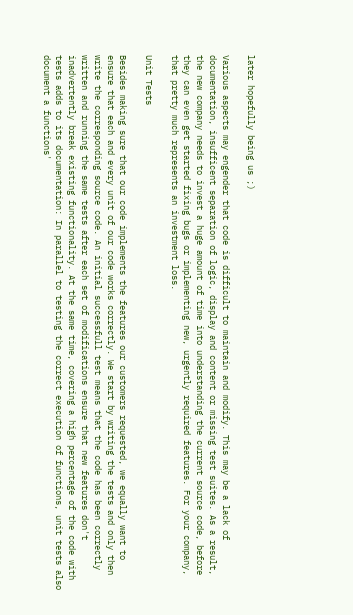later hopefully being us ;)

Various aspects may engender that code is difficult to maintain and modify. This may be a lack of documentation, insufficent separation of logic, display and content or missing test suites. As a result, the new company needs to invest a huge amount of time into understanding the current source code, before they can even get started fixing bugs or implementing new, urgently required features. For your company, that pretty much represents an investment loss.

Unit Tests

Besides making sure that our code implements the features our customers requested, we equally want to ensure that each and every unit of our code works correctly. We start by writing the tests and only then write the corresponding source code. An initial successfull test means that the code has been correctly written and running the same tests after each set of modifications ensure that new features don't inadvertently break existing functionality. At the same time, covering a high percentage of the code with tests adds to its documentation: In parallel to testing the correct execution of functions, unit tests also document a functions'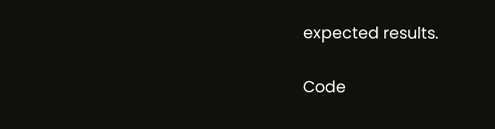expected results.

Code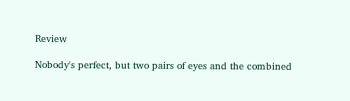Review

Nobody's perfect, but two pairs of eyes and the combined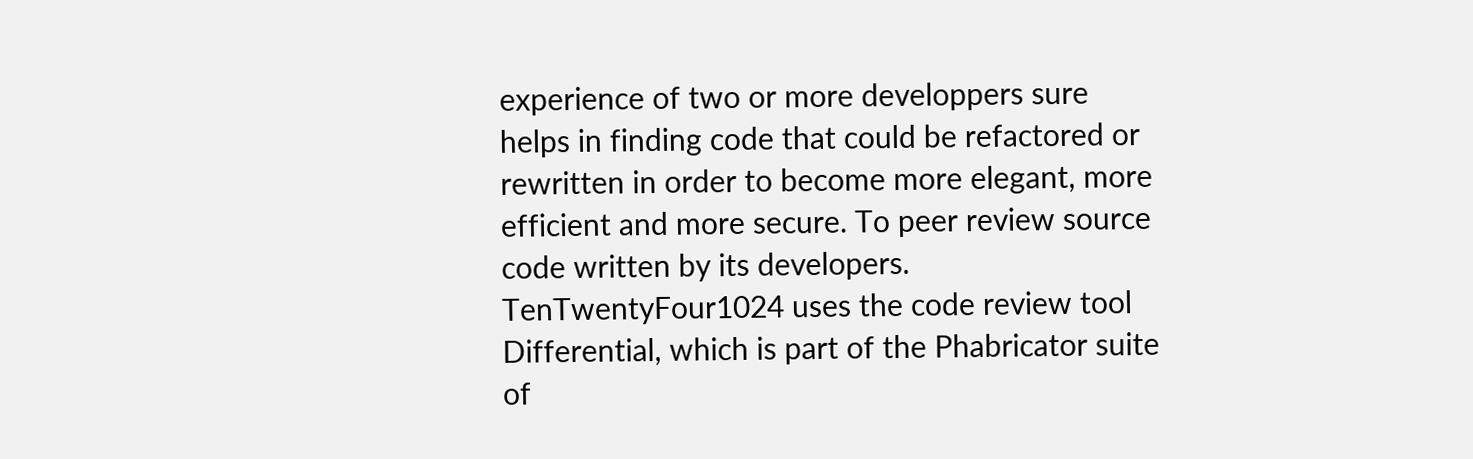experience of two or more developpers sure helps in finding code that could be refactored or rewritten in order to become more elegant, more efficient and more secure. To peer review source code written by its developers. TenTwentyFour1024 uses the code review tool Differential, which is part of the Phabricator suite of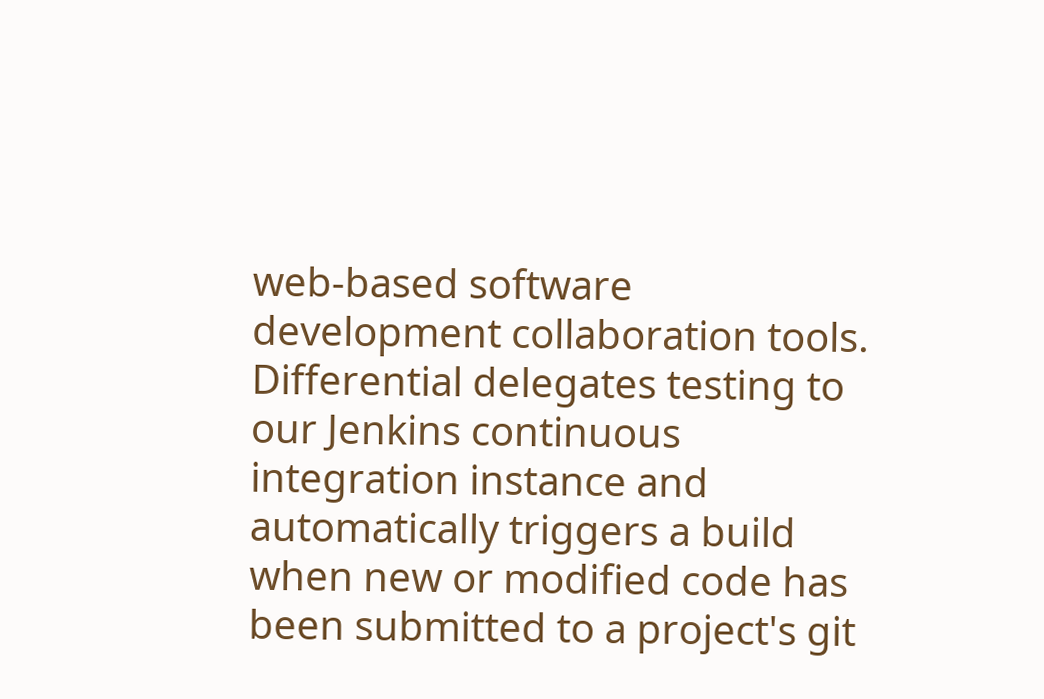web-based software development collaboration tools. Differential delegates testing to our Jenkins continuous integration instance and automatically triggers a build when new or modified code has been submitted to a project's git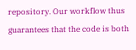repository. Our workflow thus guarantees that the code is both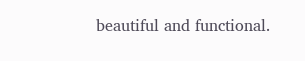beautiful and functional.